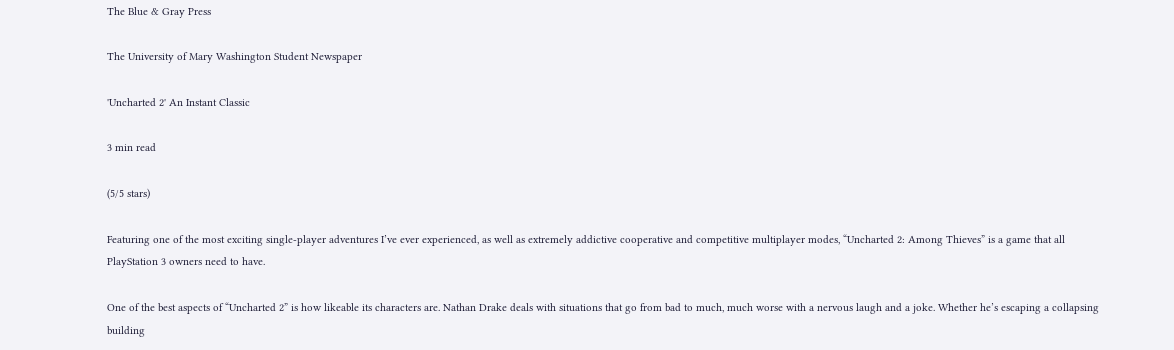The Blue & Gray Press

The University of Mary Washington Student Newspaper

'Uncharted 2' An Instant Classic

3 min read

(5/5 stars)

Featuring one of the most exciting single-player adventures I’ve ever experienced, as well as extremely addictive cooperative and competitive multiplayer modes, “Uncharted 2: Among Thieves” is a game that all PlayStation 3 owners need to have.

One of the best aspects of “Uncharted 2” is how likeable its characters are. Nathan Drake deals with situations that go from bad to much, much worse with a nervous laugh and a joke. Whether he’s escaping a collapsing building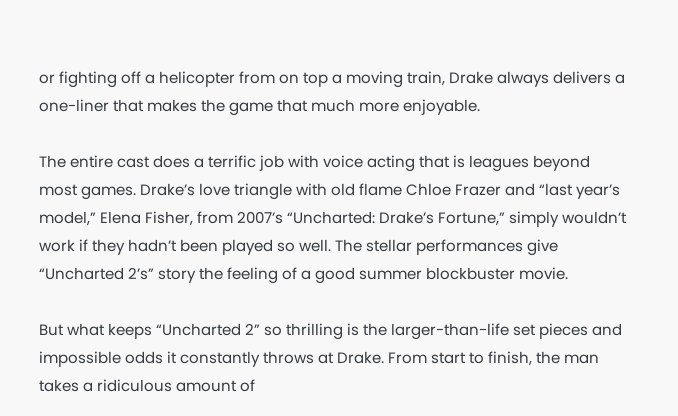or fighting off a helicopter from on top a moving train, Drake always delivers a one-liner that makes the game that much more enjoyable.

The entire cast does a terrific job with voice acting that is leagues beyond most games. Drake’s love triangle with old flame Chloe Frazer and “last year’s model,” Elena Fisher, from 2007’s “Uncharted: Drake’s Fortune,” simply wouldn’t work if they hadn’t been played so well. The stellar performances give “Uncharted 2’s” story the feeling of a good summer blockbuster movie.

But what keeps “Uncharted 2” so thrilling is the larger-than-life set pieces and impossible odds it constantly throws at Drake. From start to finish, the man takes a ridiculous amount of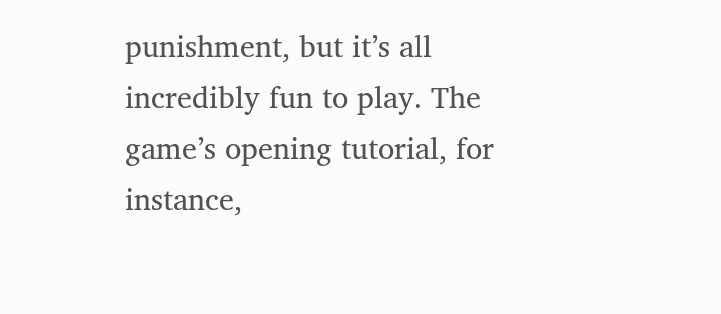punishment, but it’s all incredibly fun to play. The game’s opening tutorial, for instance,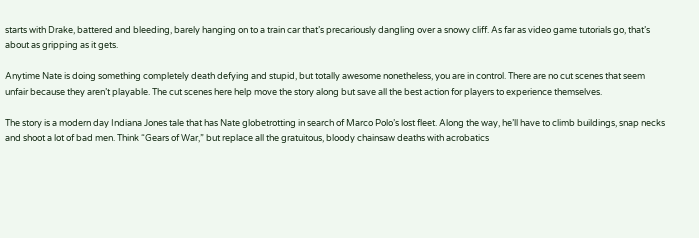starts with Drake, battered and bleeding, barely hanging on to a train car that’s precariously dangling over a snowy cliff. As far as video game tutorials go, that’s about as gripping as it gets.

Anytime Nate is doing something completely death defying and stupid, but totally awesome nonetheless, you are in control. There are no cut scenes that seem unfair because they aren’t playable. The cut scenes here help move the story along but save all the best action for players to experience themselves.

The story is a modern day Indiana Jones tale that has Nate globetrotting in search of Marco Polo’s lost fleet. Along the way, he’ll have to climb buildings, snap necks and shoot a lot of bad men. Think “Gears of War,” but replace all the gratuitous, bloody chainsaw deaths with acrobatics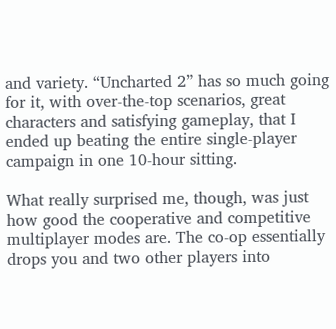and variety. “Uncharted 2” has so much going for it, with over-the-top scenarios, great characters and satisfying gameplay, that I ended up beating the entire single-player campaign in one 10-hour sitting.

What really surprised me, though, was just how good the cooperative and competitive multiplayer modes are. The co-op essentially drops you and two other players into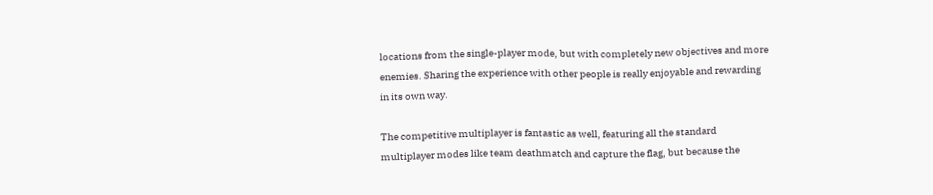locations from the single-player mode, but with completely new objectives and more enemies. Sharing the experience with other people is really enjoyable and rewarding in its own way.

The competitive multiplayer is fantastic as well, featuring all the standard multiplayer modes like team deathmatch and capture the flag, but because the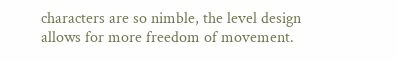characters are so nimble, the level design allows for more freedom of movement.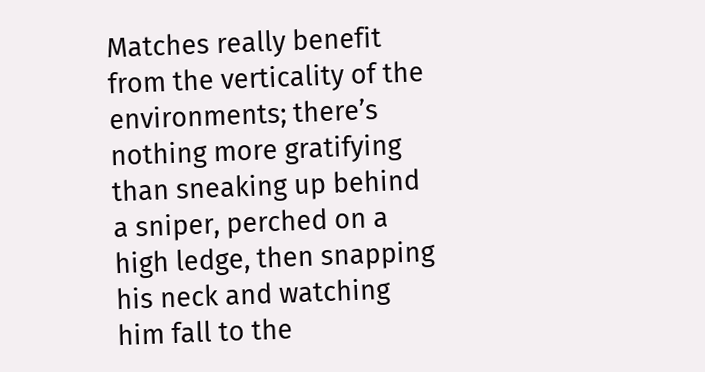Matches really benefit from the verticality of the environments; there’s nothing more gratifying than sneaking up behind a sniper, perched on a high ledge, then snapping his neck and watching him fall to the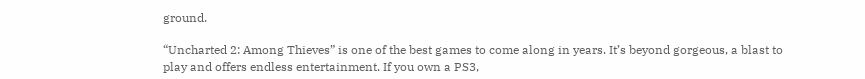ground.

“Uncharted 2: Among Thieves” is one of the best games to come along in years. It’s beyond gorgeous, a blast to play and offers endless entertainment. If you own a PS3,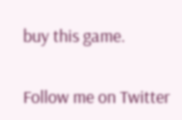buy this game.

Follow me on Twitter